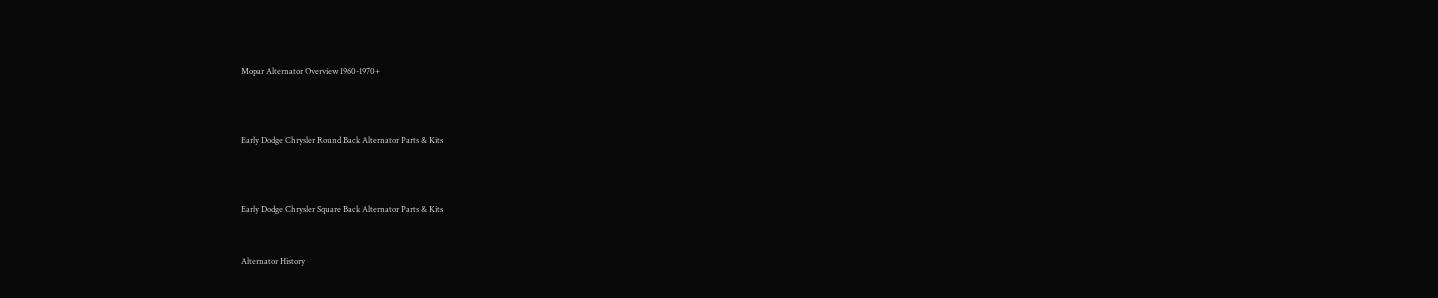Mopar Alternator Overview 1960-1970+



Early Dodge Chrysler Round Back Alternator Parts & Kits



Early Dodge Chrysler Square Back Alternator Parts & Kits


Alternator History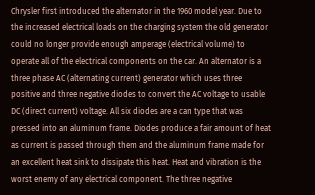Chrysler first introduced the alternator in the 1960 model year. Due to the increased electrical loads on the charging system the old generator could no longer provide enough amperage (electrical volume) to operate all of the electrical components on the car. An alternator is a three phase AC (alternating current) generator which uses three positive and three negative diodes to convert the AC voltage to usable DC (direct current) voltage. All six diodes are a can type that was pressed into an aluminum frame. Diodes produce a fair amount of heat as current is passed through them and the aluminum frame made for an excellent heat sink to dissipate this heat. Heat and vibration is the worst enemy of any electrical component. The three negative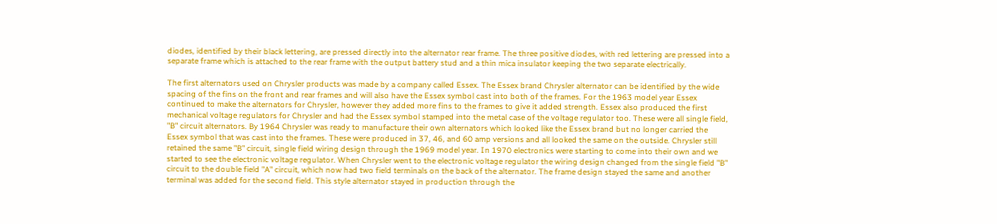diodes, identified by their black lettering, are pressed directly into the alternator rear frame. The three positive diodes, with red lettering are pressed into a separate frame which is attached to the rear frame with the output battery stud and a thin mica insulator keeping the two separate electrically.

The first alternators used on Chrysler products was made by a company called Essex. The Essex brand Chrysler alternator can be identified by the wide spacing of the fins on the front and rear frames and will also have the Essex symbol cast into both of the frames. For the 1963 model year Essex continued to make the alternators for Chrysler, however they added more fins to the frames to give it added strength. Essex also produced the first mechanical voltage regulators for Chrysler and had the Essex symbol stamped into the metal case of the voltage regulator too. These were all single field, "B" circuit alternators. By 1964 Chrysler was ready to manufacture their own alternators which looked like the Essex brand but no longer carried the Essex symbol that was cast into the frames. These were produced in 37, 46, and 60 amp versions and all looked the same on the outside. Chrysler still retained the same "B" circuit, single field wiring design through the 1969 model year. In 1970 electronics were starting to come into their own and we started to see the electronic voltage regulator. When Chrysler went to the electronic voltage regulator the wiring design changed from the single field "B" circuit to the double field "A" circuit, which now had two field terminals on the back of the alternator. The frame design stayed the same and another terminal was added for the second field. This style alternator stayed in production through the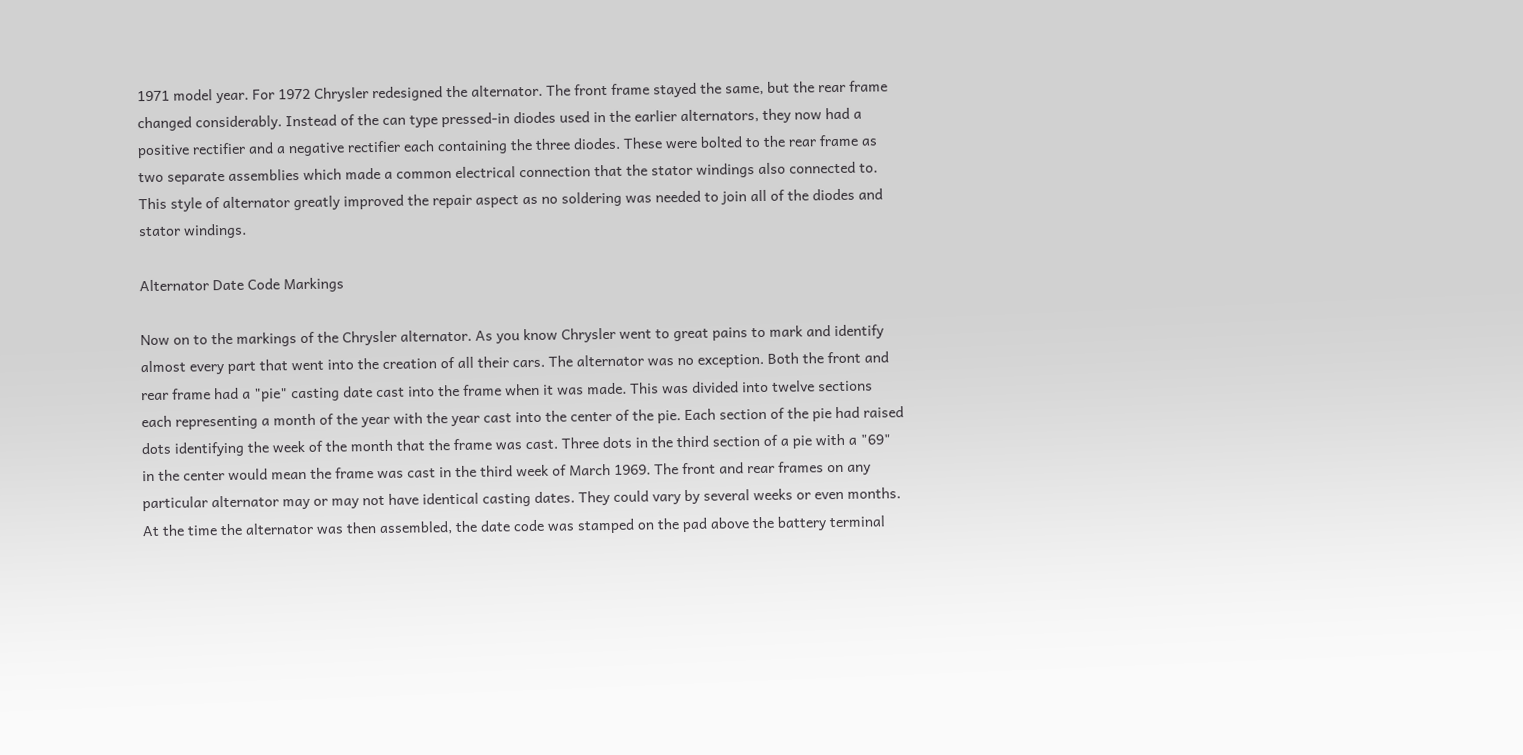1971 model year. For 1972 Chrysler redesigned the alternator. The front frame stayed the same, but the rear frame changed considerably. Instead of the can type pressed-in diodes used in the earlier alternators, they now had a positive rectifier and a negative rectifier each containing the three diodes. These were bolted to the rear frame as two separate assemblies which made a common electrical connection that the stator windings also connected to. This style of alternator greatly improved the repair aspect as no soldering was needed to join all of the diodes and stator windings.

Alternator Date Code Markings

Now on to the markings of the Chrysler alternator. As you know Chrysler went to great pains to mark and identify almost every part that went into the creation of all their cars. The alternator was no exception. Both the front and rear frame had a "pie" casting date cast into the frame when it was made. This was divided into twelve sections each representing a month of the year with the year cast into the center of the pie. Each section of the pie had raised dots identifying the week of the month that the frame was cast. Three dots in the third section of a pie with a "69" in the center would mean the frame was cast in the third week of March 1969. The front and rear frames on any particular alternator may or may not have identical casting dates. They could vary by several weeks or even months. At the time the alternator was then assembled, the date code was stamped on the pad above the battery terminal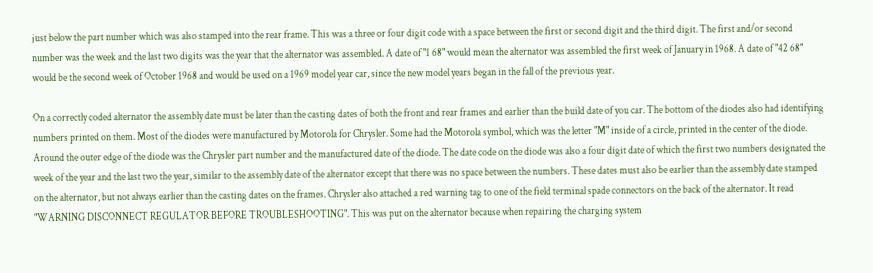just below the part number which was also stamped into the rear frame. This was a three or four digit code with a space between the first or second digit and the third digit. The first and/or second number was the week and the last two digits was the year that the alternator was assembled. A date of "1 68" would mean the alternator was assembled the first week of January in 1968. A date of "42 68" would be the second week of October 1968 and would be used on a 1969 model year car, since the new model years began in the fall of the previous year.

On a correctly coded alternator the assembly date must be later than the casting dates of both the front and rear frames and earlier than the build date of you car. The bottom of the diodes also had identifying numbers printed on them. Most of the diodes were manufactured by Motorola for Chrysler. Some had the Motorola symbol, which was the letter "M" inside of a circle, printed in the center of the diode. Around the outer edge of the diode was the Chrysler part number and the manufactured date of the diode. The date code on the diode was also a four digit date of which the first two numbers designated the week of the year and the last two the year, similar to the assembly date of the alternator except that there was no space between the numbers. These dates must also be earlier than the assembly date stamped on the alternator, but not always earlier than the casting dates on the frames. Chrysler also attached a red warning tag to one of the field terminal spade connectors on the back of the alternator. It read "WARNING DISCONNECT REGULATOR BEFORE TROUBLESHOOTING". This was put on the alternator because when repairing the charging system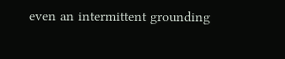even an intermittent grounding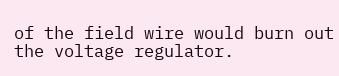of the field wire would burn out the voltage regulator.